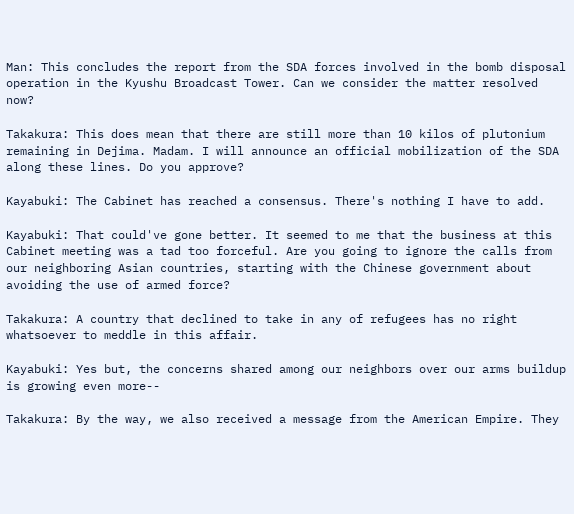Man: This concludes the report from the SDA forces involved in the bomb disposal operation in the Kyushu Broadcast Tower. Can we consider the matter resolved now?

Takakura: This does mean that there are still more than 10 kilos of plutonium remaining in Dejima. Madam. I will announce an official mobilization of the SDA along these lines. Do you approve?

Kayabuki: The Cabinet has reached a consensus. There's nothing I have to add.

Kayabuki: That could've gone better. It seemed to me that the business at this Cabinet meeting was a tad too forceful. Are you going to ignore the calls from our neighboring Asian countries, starting with the Chinese government about avoiding the use of armed force?

Takakura: A country that declined to take in any of refugees has no right whatsoever to meddle in this affair.

Kayabuki: Yes but, the concerns shared among our neighbors over our arms buildup is growing even more--

Takakura: By the way, we also received a message from the American Empire. They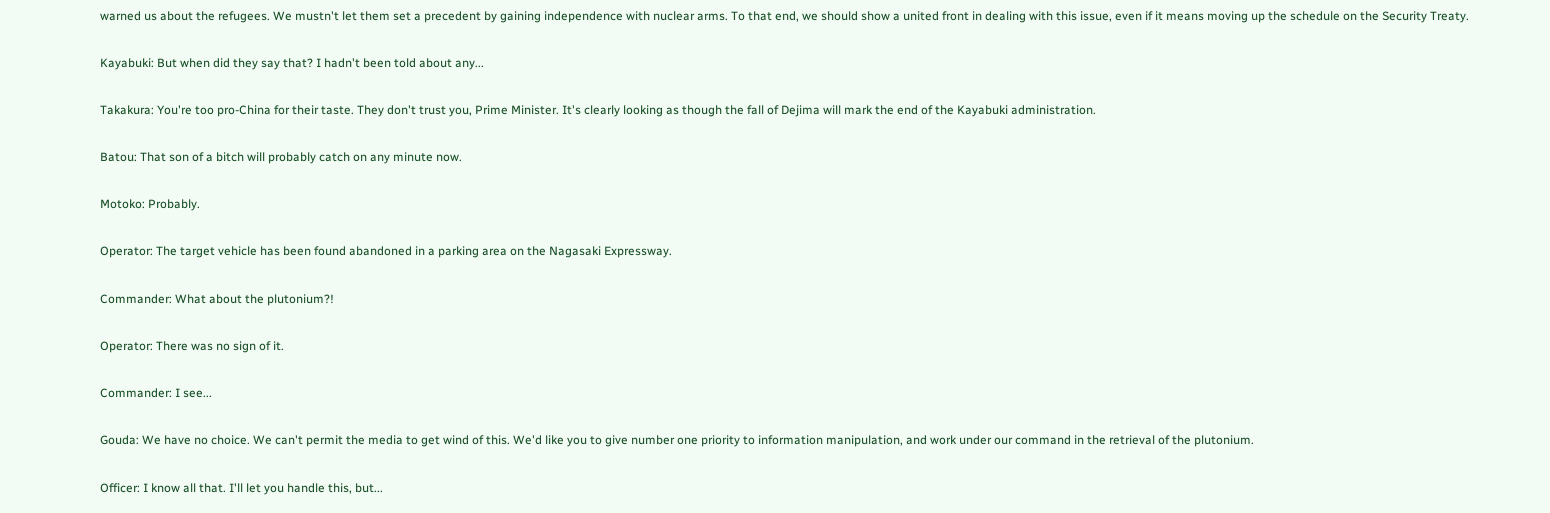warned us about the refugees. We mustn't let them set a precedent by gaining independence with nuclear arms. To that end, we should show a united front in dealing with this issue, even if it means moving up the schedule on the Security Treaty.

Kayabuki: But when did they say that? I hadn't been told about any...

Takakura: You're too pro-China for their taste. They don't trust you, Prime Minister. It's clearly looking as though the fall of Dejima will mark the end of the Kayabuki administration.

Batou: That son of a bitch will probably catch on any minute now.

Motoko: Probably.

Operator: The target vehicle has been found abandoned in a parking area on the Nagasaki Expressway.

Commander: What about the plutonium?!

Operator: There was no sign of it.

Commander: I see...

Gouda: We have no choice. We can't permit the media to get wind of this. We'd like you to give number one priority to information manipulation, and work under our command in the retrieval of the plutonium.

Officer: I know all that. I'll let you handle this, but...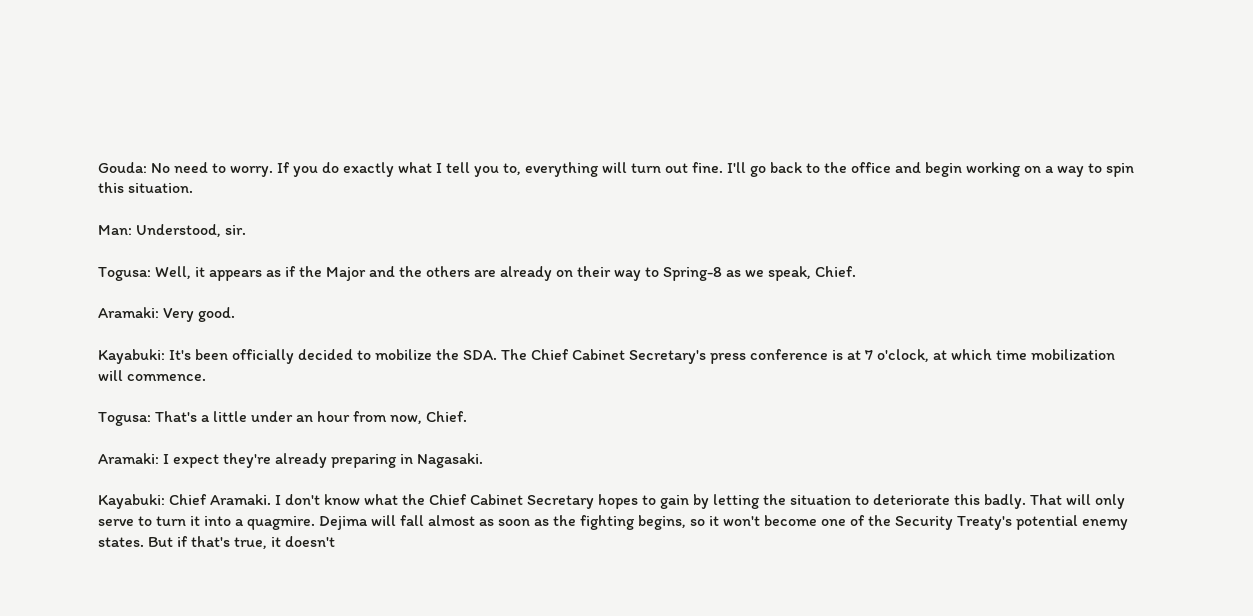Gouda: No need to worry. If you do exactly what I tell you to, everything will turn out fine. I'll go back to the office and begin working on a way to spin this situation.

Man: Understood, sir.

Togusa: Well, it appears as if the Major and the others are already on their way to Spring-8 as we speak, Chief.

Aramaki: Very good.

Kayabuki: It's been officially decided to mobilize the SDA. The Chief Cabinet Secretary's press conference is at 7 o'clock, at which time mobilization will commence.

Togusa: That's a little under an hour from now, Chief.

Aramaki: I expect they're already preparing in Nagasaki.

Kayabuki: Chief Aramaki. I don't know what the Chief Cabinet Secretary hopes to gain by letting the situation to deteriorate this badly. That will only serve to turn it into a quagmire. Dejima will fall almost as soon as the fighting begins, so it won't become one of the Security Treaty's potential enemy states. But if that's true, it doesn't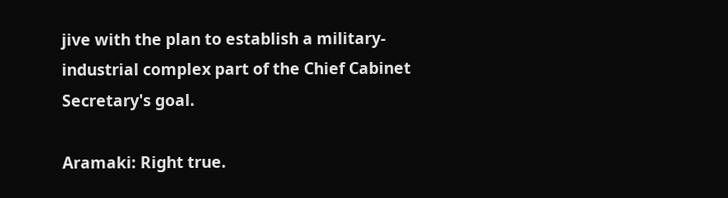jive with the plan to establish a military-industrial complex part of the Chief Cabinet Secretary's goal.

Aramaki: Right true.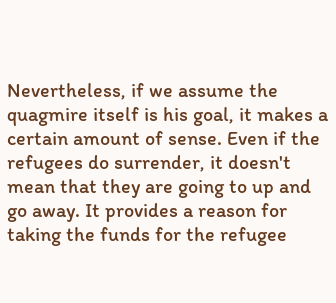Nevertheless, if we assume the quagmire itself is his goal, it makes a certain amount of sense. Even if the refugees do surrender, it doesn't mean that they are going to up and go away. It provides a reason for taking the funds for the refugee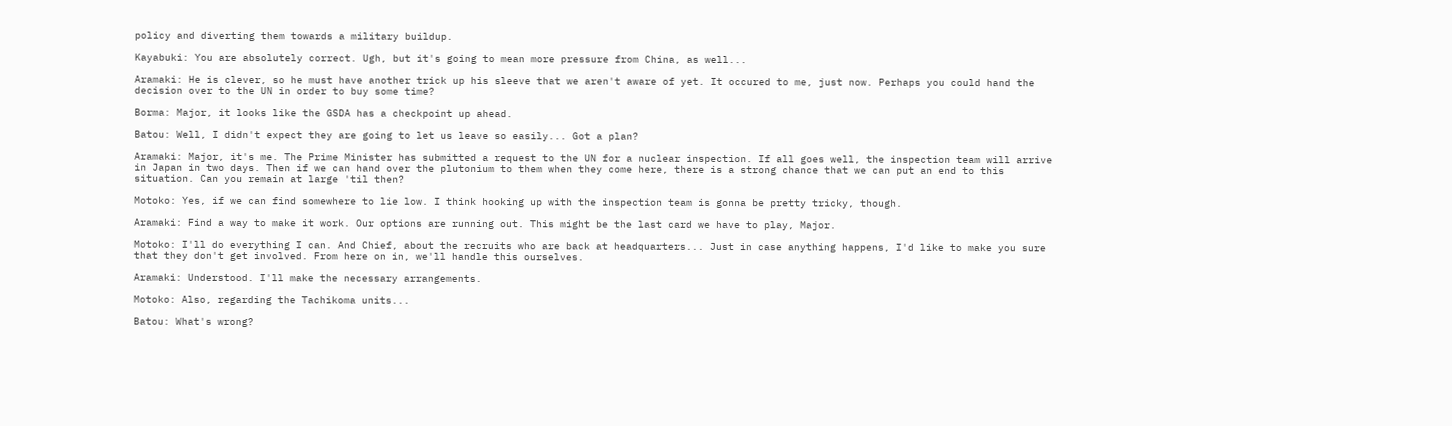policy and diverting them towards a military buildup.

Kayabuki: You are absolutely correct. Ugh, but it's going to mean more pressure from China, as well...

Aramaki: He is clever, so he must have another trick up his sleeve that we aren't aware of yet. It occured to me, just now. Perhaps you could hand the decision over to the UN in order to buy some time?

Borma: Major, it looks like the GSDA has a checkpoint up ahead.

Batou: Well, I didn't expect they are going to let us leave so easily... Got a plan?

Aramaki: Major, it's me. The Prime Minister has submitted a request to the UN for a nuclear inspection. If all goes well, the inspection team will arrive in Japan in two days. Then if we can hand over the plutonium to them when they come here, there is a strong chance that we can put an end to this situation. Can you remain at large 'til then?

Motoko: Yes, if we can find somewhere to lie low. I think hooking up with the inspection team is gonna be pretty tricky, though.

Aramaki: Find a way to make it work. Our options are running out. This might be the last card we have to play, Major.

Motoko: I'll do everything I can. And Chief, about the recruits who are back at headquarters... Just in case anything happens, I'd like to make you sure that they don't get involved. From here on in, we'll handle this ourselves.

Aramaki: Understood. I'll make the necessary arrangements.

Motoko: Also, regarding the Tachikoma units...

Batou: What's wrong?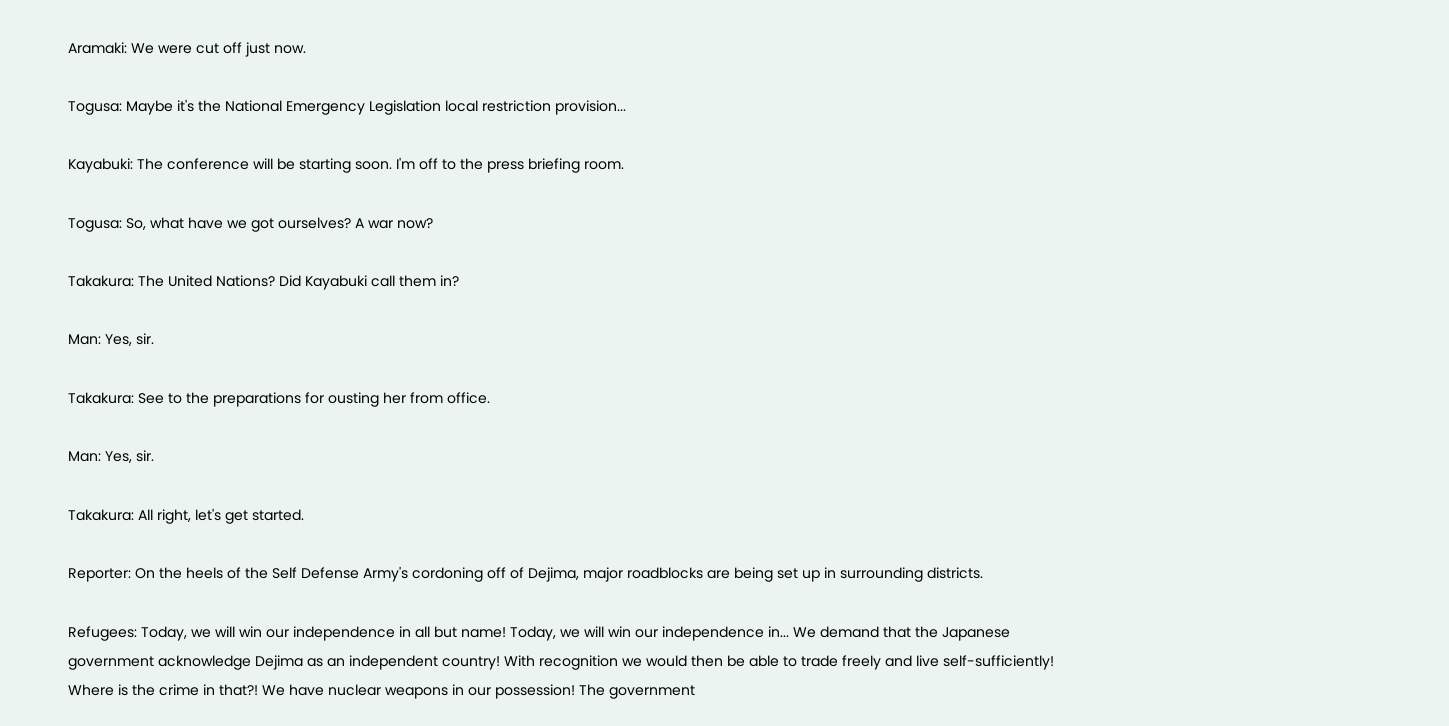Aramaki: We were cut off just now.

Togusa: Maybe it's the National Emergency Legislation local restriction provision...

Kayabuki: The conference will be starting soon. I'm off to the press briefing room.

Togusa: So, what have we got ourselves? A war now?

Takakura: The United Nations? Did Kayabuki call them in?

Man: Yes, sir.

Takakura: See to the preparations for ousting her from office.

Man: Yes, sir.

Takakura: All right, let's get started.

Reporter: On the heels of the Self Defense Army's cordoning off of Dejima, major roadblocks are being set up in surrounding districts.

Refugees: Today, we will win our independence in all but name! Today, we will win our independence in... We demand that the Japanese government acknowledge Dejima as an independent country! With recognition we would then be able to trade freely and live self-sufficiently! Where is the crime in that?! We have nuclear weapons in our possession! The government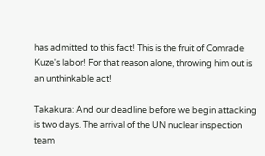has admitted to this fact! This is the fruit of Comrade Kuze's labor! For that reason alone, throwing him out is an unthinkable act!

Takakura: And our deadline before we begin attacking is two days. The arrival of the UN nuclear inspection team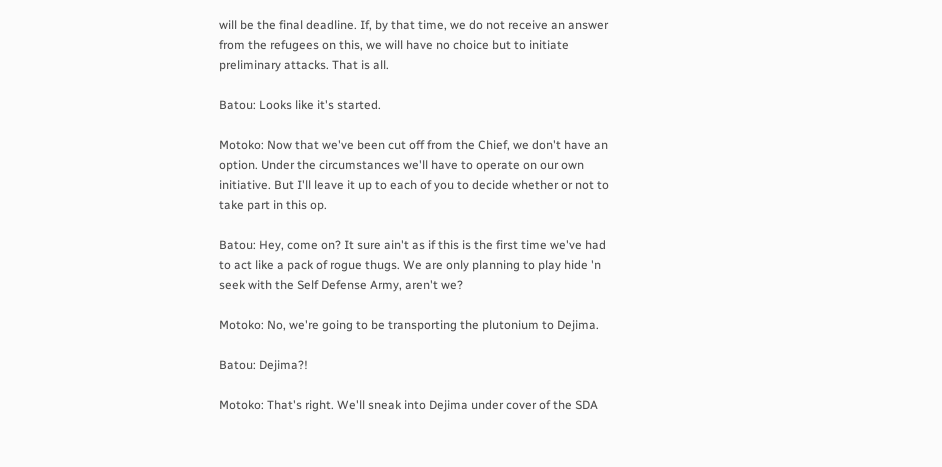will be the final deadline. If, by that time, we do not receive an answer from the refugees on this, we will have no choice but to initiate preliminary attacks. That is all.

Batou: Looks like it's started.

Motoko: Now that we've been cut off from the Chief, we don't have an option. Under the circumstances we'll have to operate on our own initiative. But I'll leave it up to each of you to decide whether or not to take part in this op.

Batou: Hey, come on? It sure ain't as if this is the first time we've had to act like a pack of rogue thugs. We are only planning to play hide 'n seek with the Self Defense Army, aren't we?

Motoko: No, we're going to be transporting the plutonium to Dejima.

Batou: Dejima?!

Motoko: That's right. We'll sneak into Dejima under cover of the SDA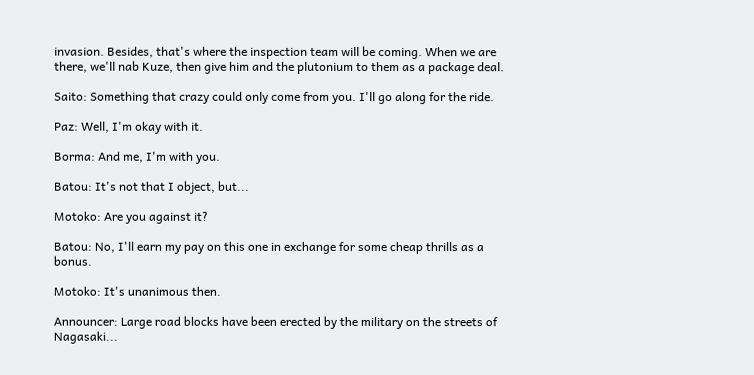invasion. Besides, that's where the inspection team will be coming. When we are there, we'll nab Kuze, then give him and the plutonium to them as a package deal.

Saito: Something that crazy could only come from you. I'll go along for the ride.

Paz: Well, I'm okay with it.

Borma: And me, I'm with you.

Batou: It's not that I object, but...

Motoko: Are you against it?

Batou: No, I'll earn my pay on this one in exchange for some cheap thrills as a bonus.

Motoko: It's unanimous then.

Announcer: Large road blocks have been erected by the military on the streets of Nagasaki...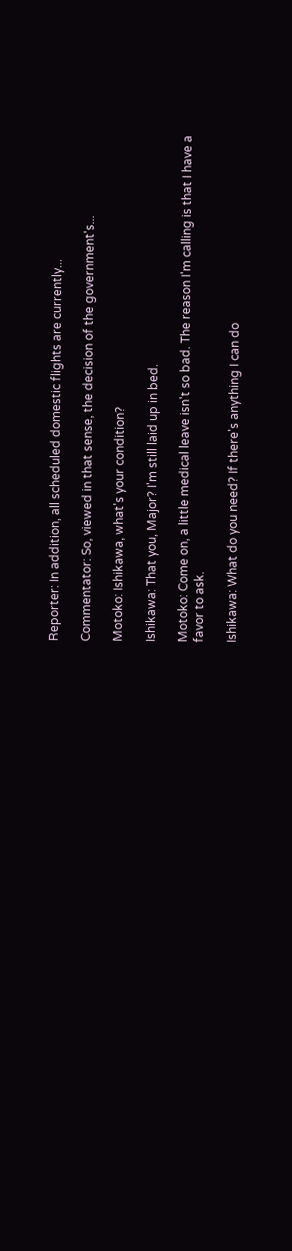Reporter: In addition, all scheduled domestic flights are currently...

Commentator: So, viewed in that sense, the decision of the government's...

Motoko: Ishikawa, what's your condition?

Ishikawa: That you, Major? I'm still laid up in bed.

Motoko: Come on, a little medical leave isn't so bad. The reason I'm calling is that I have a favor to ask.

Ishikawa: What do you need? If there's anything I can do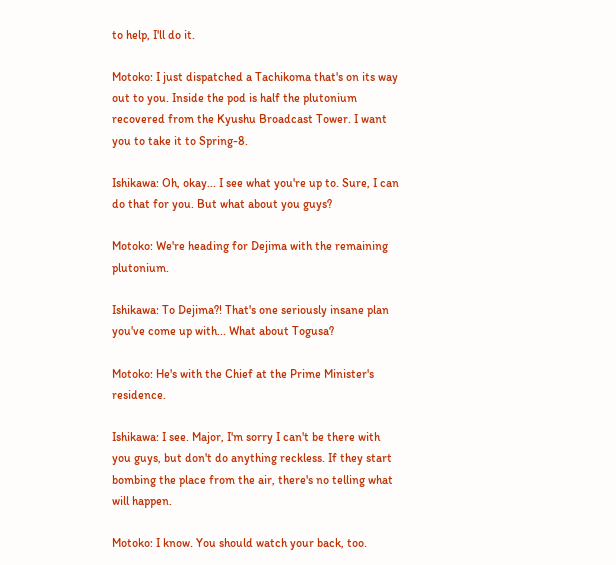to help, I'll do it.

Motoko: I just dispatched a Tachikoma that's on its way out to you. Inside the pod is half the plutonium recovered from the Kyushu Broadcast Tower. I want you to take it to Spring-8.

Ishikawa: Oh, okay... I see what you're up to. Sure, I can do that for you. But what about you guys?

Motoko: We're heading for Dejima with the remaining plutonium.

Ishikawa: To Dejima?! That's one seriously insane plan you've come up with... What about Togusa?

Motoko: He's with the Chief at the Prime Minister's residence.

Ishikawa: I see. Major, I'm sorry I can't be there with you guys, but don't do anything reckless. If they start bombing the place from the air, there's no telling what will happen.

Motoko: I know. You should watch your back, too.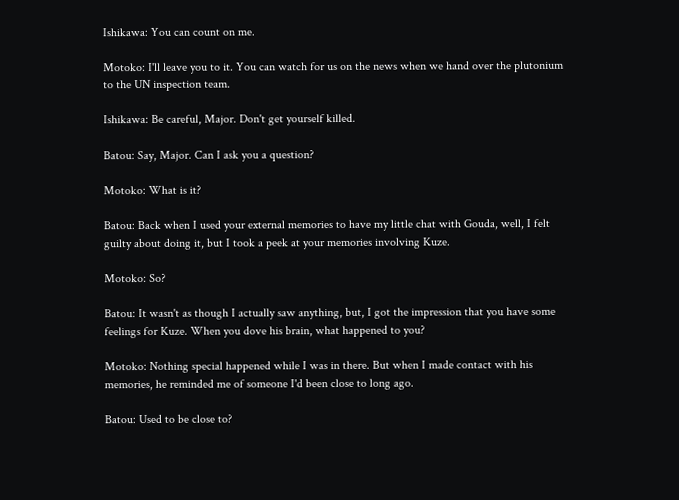Ishikawa: You can count on me.

Motoko: I'll leave you to it. You can watch for us on the news when we hand over the plutonium to the UN inspection team.

Ishikawa: Be careful, Major. Don't get yourself killed.

Batou: Say, Major. Can I ask you a question?

Motoko: What is it?

Batou: Back when I used your external memories to have my little chat with Gouda, well, I felt guilty about doing it, but I took a peek at your memories involving Kuze.

Motoko: So?

Batou: It wasn't as though I actually saw anything, but, I got the impression that you have some feelings for Kuze. When you dove his brain, what happened to you?

Motoko: Nothing special happened while I was in there. But when I made contact with his memories, he reminded me of someone I'd been close to long ago.

Batou: Used to be close to?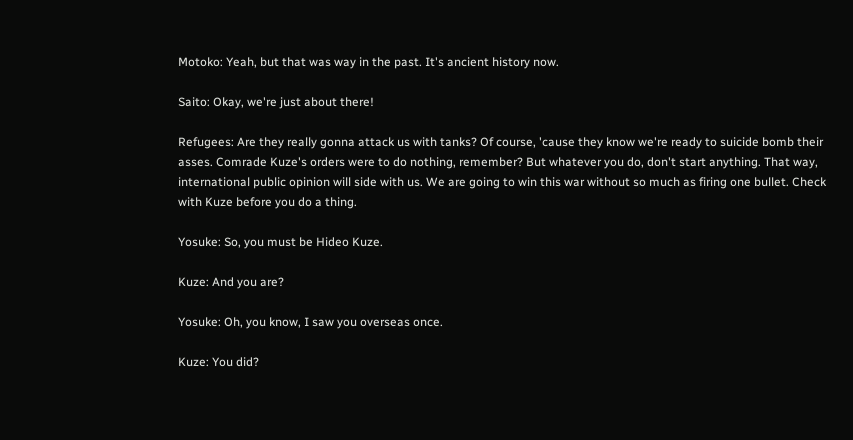Motoko: Yeah, but that was way in the past. It's ancient history now.

Saito: Okay, we're just about there!

Refugees: Are they really gonna attack us with tanks? Of course, 'cause they know we're ready to suicide bomb their asses. Comrade Kuze's orders were to do nothing, remember? But whatever you do, don't start anything. That way, international public opinion will side with us. We are going to win this war without so much as firing one bullet. Check with Kuze before you do a thing.

Yosuke: So, you must be Hideo Kuze.

Kuze: And you are?

Yosuke: Oh, you know, I saw you overseas once.

Kuze: You did?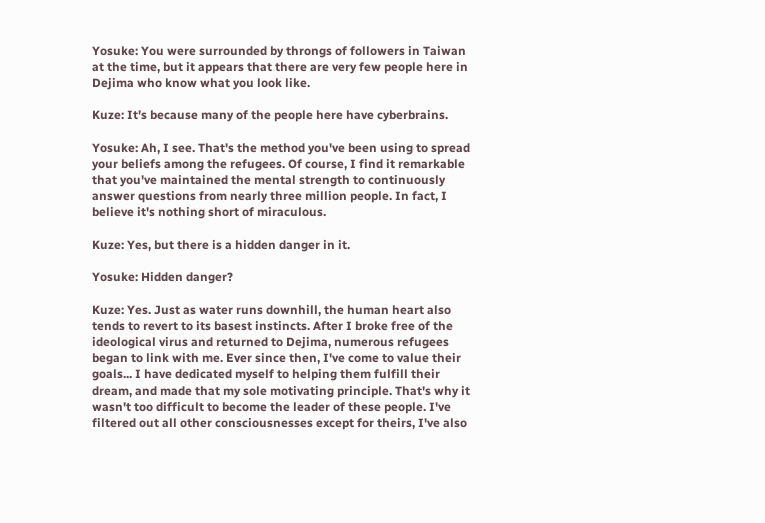Yosuke: You were surrounded by throngs of followers in Taiwan at the time, but it appears that there are very few people here in Dejima who know what you look like.

Kuze: It's because many of the people here have cyberbrains.

Yosuke: Ah, I see. That's the method you've been using to spread your beliefs among the refugees. Of course, I find it remarkable that you've maintained the mental strength to continuously answer questions from nearly three million people. In fact, I believe it's nothing short of miraculous.

Kuze: Yes, but there is a hidden danger in it.

Yosuke: Hidden danger?

Kuze: Yes. Just as water runs downhill, the human heart also tends to revert to its basest instincts. After I broke free of the ideological virus and returned to Dejima, numerous refugees began to link with me. Ever since then, I've come to value their goals... I have dedicated myself to helping them fulfill their dream, and made that my sole motivating principle. That's why it wasn't too difficult to become the leader of these people. I've filtered out all other consciousnesses except for theirs, I've also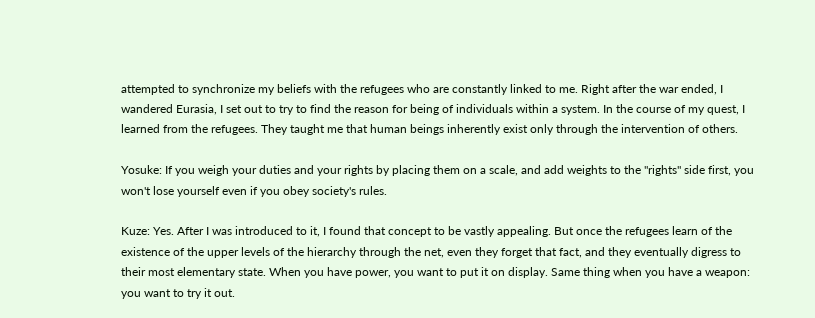attempted to synchronize my beliefs with the refugees who are constantly linked to me. Right after the war ended, I wandered Eurasia, I set out to try to find the reason for being of individuals within a system. In the course of my quest, I learned from the refugees. They taught me that human beings inherently exist only through the intervention of others.

Yosuke: If you weigh your duties and your rights by placing them on a scale, and add weights to the "rights" side first, you won't lose yourself even if you obey society's rules.

Kuze: Yes. After I was introduced to it, I found that concept to be vastly appealing. But once the refugees learn of the existence of the upper levels of the hierarchy through the net, even they forget that fact, and they eventually digress to their most elementary state. When you have power, you want to put it on display. Same thing when you have a weapon: you want to try it out.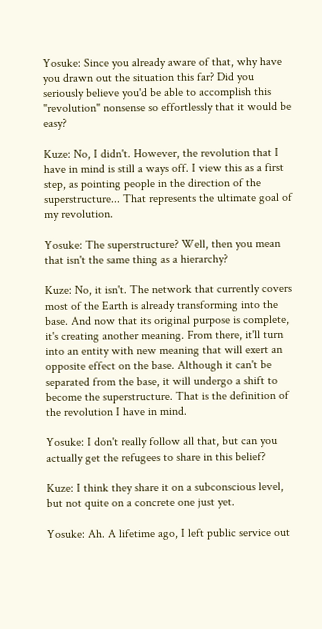Yosuke: Since you already aware of that, why have you drawn out the situation this far? Did you seriously believe you'd be able to accomplish this "revolution" nonsense so effortlessly that it would be easy?

Kuze: No, I didn't. However, the revolution that I have in mind is still a ways off. I view this as a first step, as pointing people in the direction of the superstructure... That represents the ultimate goal of my revolution.

Yosuke: The superstructure? Well, then you mean that isn't the same thing as a hierarchy?

Kuze: No, it isn't. The network that currently covers most of the Earth is already transforming into the base. And now that its original purpose is complete, it's creating another meaning. From there, it'll turn into an entity with new meaning that will exert an opposite effect on the base. Although it can't be separated from the base, it will undergo a shift to become the superstructure. That is the definition of the revolution I have in mind.

Yosuke: I don't really follow all that, but can you actually get the refugees to share in this belief?

Kuze: I think they share it on a subconscious level, but not quite on a concrete one just yet.

Yosuke: Ah. A lifetime ago, I left public service out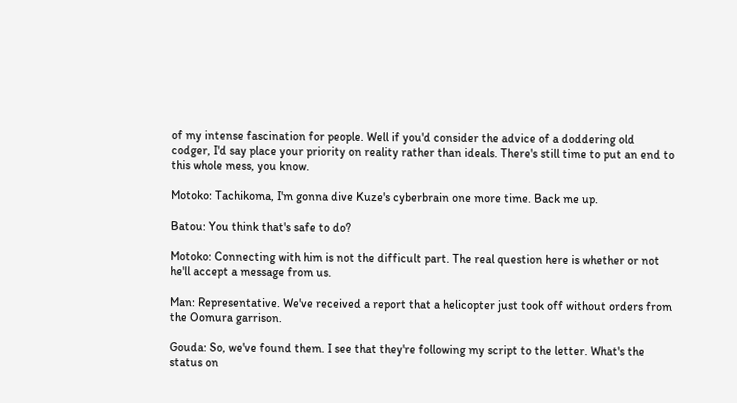of my intense fascination for people. Well if you'd consider the advice of a doddering old codger, I'd say place your priority on reality rather than ideals. There's still time to put an end to this whole mess, you know.

Motoko: Tachikoma, I'm gonna dive Kuze's cyberbrain one more time. Back me up.

Batou: You think that's safe to do?

Motoko: Connecting with him is not the difficult part. The real question here is whether or not he'll accept a message from us.

Man: Representative. We've received a report that a helicopter just took off without orders from the Oomura garrison.

Gouda: So, we've found them. I see that they're following my script to the letter. What's the status on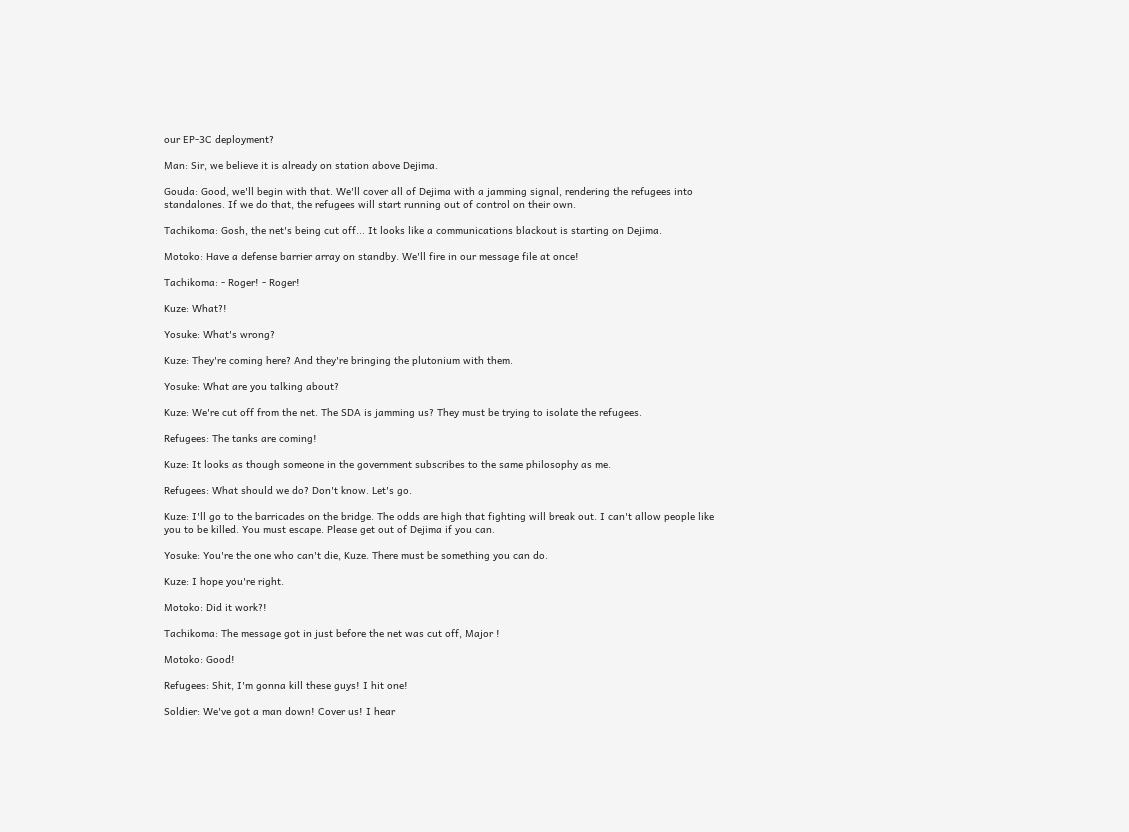our EP-3C deployment?

Man: Sir, we believe it is already on station above Dejima.

Gouda: Good, we'll begin with that. We'll cover all of Dejima with a jamming signal, rendering the refugees into standalones. If we do that, the refugees will start running out of control on their own.

Tachikoma: Gosh, the net's being cut off... It looks like a communications blackout is starting on Dejima.

Motoko: Have a defense barrier array on standby. We'll fire in our message file at once!

Tachikoma: - Roger! - Roger!

Kuze: What?!

Yosuke: What's wrong?

Kuze: They're coming here? And they're bringing the plutonium with them.

Yosuke: What are you talking about?

Kuze: We're cut off from the net. The SDA is jamming us? They must be trying to isolate the refugees.

Refugees: The tanks are coming!

Kuze: It looks as though someone in the government subscribes to the same philosophy as me.

Refugees: What should we do? Don't know. Let's go.

Kuze: I'll go to the barricades on the bridge. The odds are high that fighting will break out. I can't allow people like you to be killed. You must escape. Please get out of Dejima if you can.

Yosuke: You're the one who can't die, Kuze. There must be something you can do.

Kuze: I hope you're right.

Motoko: Did it work?!

Tachikoma: The message got in just before the net was cut off, Major !

Motoko: Good!

Refugees: Shit, I'm gonna kill these guys! I hit one!

Soldier: We've got a man down! Cover us! I hear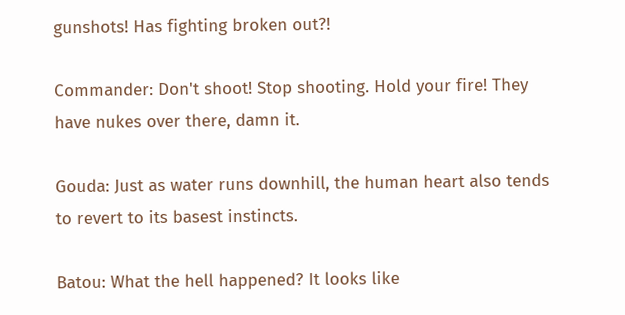gunshots! Has fighting broken out?!

Commander: Don't shoot! Stop shooting. Hold your fire! They have nukes over there, damn it.

Gouda: Just as water runs downhill, the human heart also tends to revert to its basest instincts.

Batou: What the hell happened? It looks like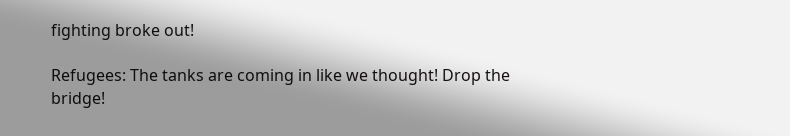fighting broke out!

Refugees: The tanks are coming in like we thought! Drop the bridge!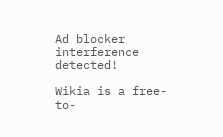Ad blocker interference detected!

Wikia is a free-to-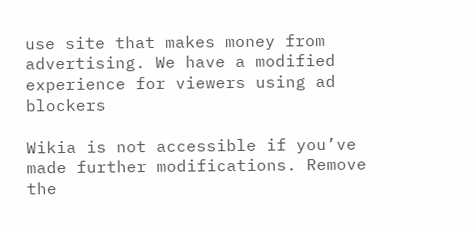use site that makes money from advertising. We have a modified experience for viewers using ad blockers

Wikia is not accessible if you’ve made further modifications. Remove the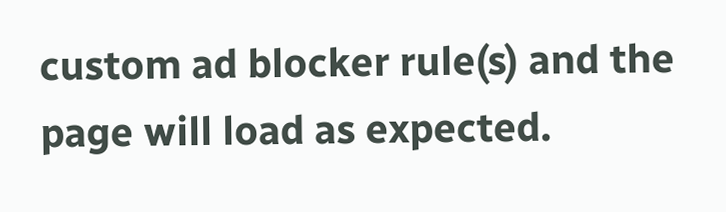custom ad blocker rule(s) and the page will load as expected.